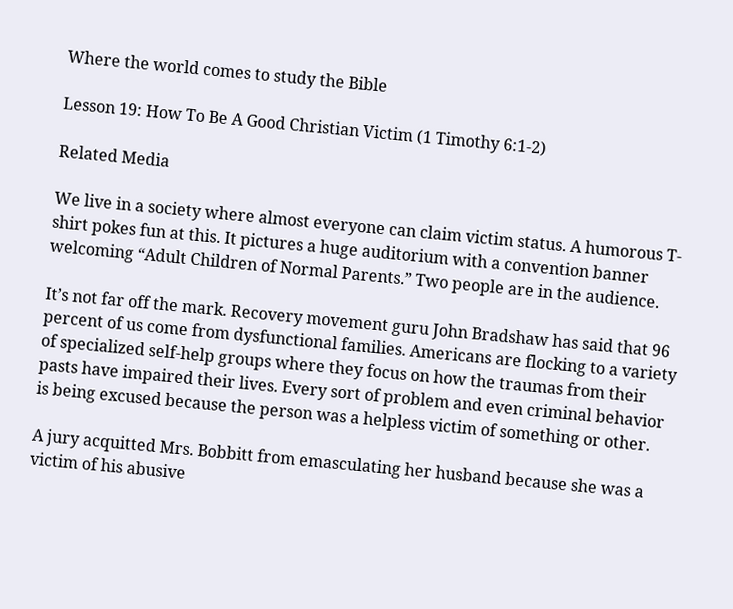Where the world comes to study the Bible

Lesson 19: How To Be A Good Christian Victim (1 Timothy 6:1-2)

Related Media

We live in a society where almost everyone can claim victim status. A humorous T-shirt pokes fun at this. It pictures a huge auditorium with a convention banner welcoming “Adult Children of Normal Parents.” Two people are in the audience.

It’s not far off the mark. Recovery movement guru John Bradshaw has said that 96 percent of us come from dysfunctional families. Americans are flocking to a variety of specialized self-help groups where they focus on how the traumas from their pasts have impaired their lives. Every sort of problem and even criminal behavior is being excused because the person was a helpless victim of something or other.

A jury acquitted Mrs. Bobbitt from emasculating her husband because she was a victim of his abusive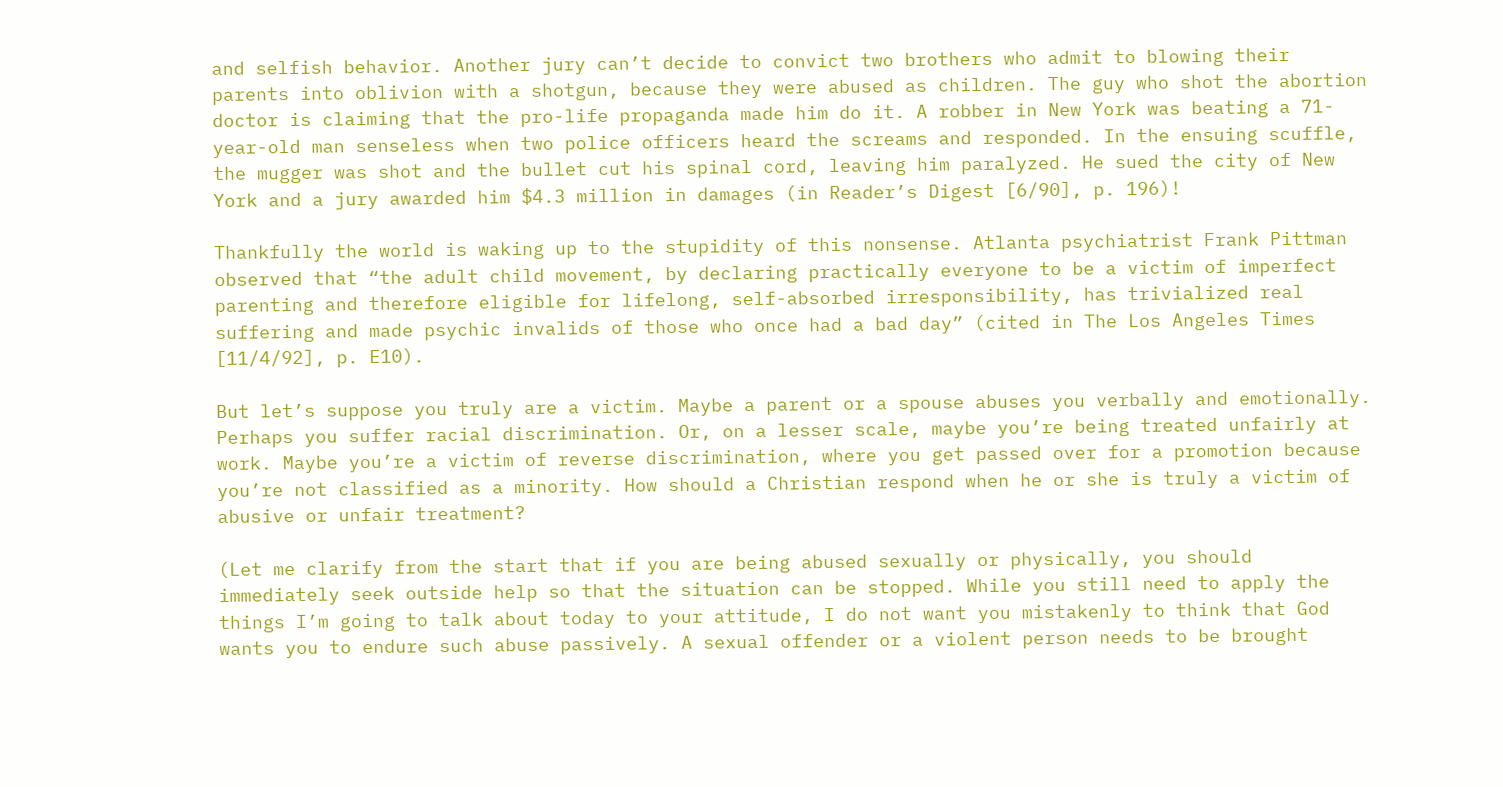and selfish behavior. Another jury can’t decide to convict two brothers who admit to blowing their parents into oblivion with a shotgun, because they were abused as children. The guy who shot the abortion doctor is claiming that the pro-life propaganda made him do it. A robber in New York was beating a 71-year-old man senseless when two police officers heard the screams and responded. In the ensuing scuffle, the mugger was shot and the bullet cut his spinal cord, leaving him paralyzed. He sued the city of New York and a jury awarded him $4.3 million in damages (in Reader’s Digest [6/90], p. 196)!

Thankfully the world is waking up to the stupidity of this nonsense. Atlanta psychiatrist Frank Pittman observed that “the adult child movement, by declaring practically everyone to be a victim of imperfect parenting and therefore eligible for lifelong, self-absorbed irresponsibility, has trivialized real suffering and made psychic invalids of those who once had a bad day” (cited in The Los Angeles Times [11/4/92], p. E10).

But let’s suppose you truly are a victim. Maybe a parent or a spouse abuses you verbally and emotionally. Perhaps you suffer racial discrimination. Or, on a lesser scale, maybe you’re being treated unfairly at work. Maybe you’re a victim of reverse discrimination, where you get passed over for a promotion because you’re not classified as a minority. How should a Christian respond when he or she is truly a victim of abusive or unfair treatment?

(Let me clarify from the start that if you are being abused sexually or physically, you should immediately seek outside help so that the situation can be stopped. While you still need to apply the things I’m going to talk about today to your attitude, I do not want you mistakenly to think that God wants you to endure such abuse passively. A sexual offender or a violent person needs to be brought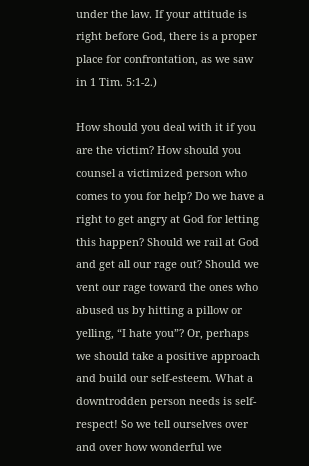under the law. If your attitude is right before God, there is a proper place for confrontation, as we saw in 1 Tim. 5:1-2.)

How should you deal with it if you are the victim? How should you counsel a victimized person who comes to you for help? Do we have a right to get angry at God for letting this happen? Should we rail at God and get all our rage out? Should we vent our rage toward the ones who abused us by hitting a pillow or yelling, “I hate you”? Or, perhaps we should take a positive approach and build our self-esteem. What a downtrodden person needs is self-respect! So we tell ourselves over and over how wonderful we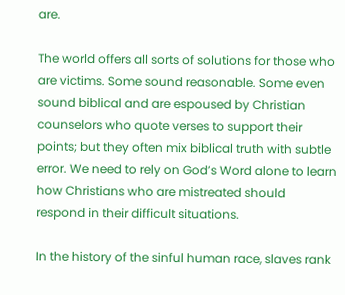are.

The world offers all sorts of solutions for those who are victims. Some sound reasonable. Some even sound biblical and are espoused by Christian counselors who quote verses to support their points; but they often mix biblical truth with subtle error. We need to rely on God’s Word alone to learn how Christians who are mistreated should respond in their difficult situations.

In the history of the sinful human race, slaves rank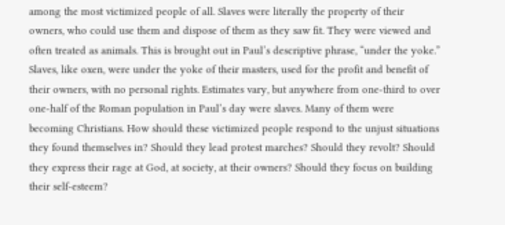among the most victimized people of all. Slaves were literally the property of their owners, who could use them and dispose of them as they saw fit. They were viewed and often treated as animals. This is brought out in Paul’s descriptive phrase, “under the yoke.” Slaves, like oxen, were under the yoke of their masters, used for the profit and benefit of their owners, with no personal rights. Estimates vary, but anywhere from one-third to over one-half of the Roman population in Paul’s day were slaves. Many of them were becoming Christians. How should these victimized people respond to the unjust situations they found themselves in? Should they lead protest marches? Should they revolt? Should they express their rage at God, at society, at their owners? Should they focus on building their self-esteem?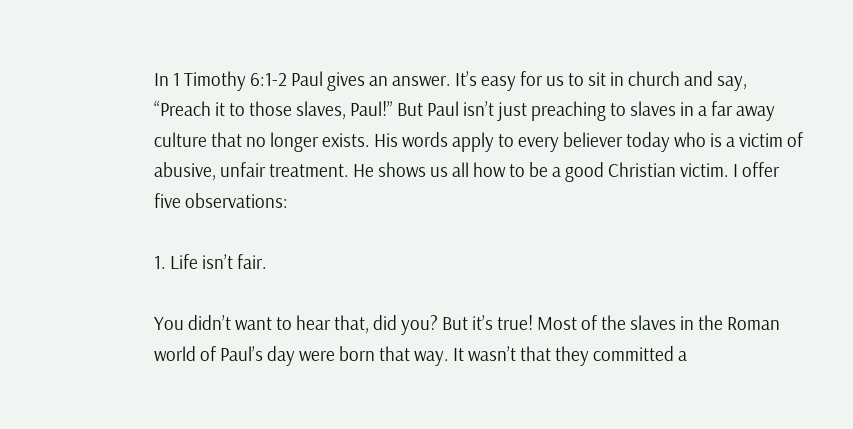In 1 Timothy 6:1-2 Paul gives an answer. It’s easy for us to sit in church and say, “Preach it to those slaves, Paul!” But Paul isn’t just preaching to slaves in a far away culture that no longer exists. His words apply to every believer today who is a victim of abusive, unfair treatment. He shows us all how to be a good Christian victim. I offer five observations:

1. Life isn’t fair.

You didn’t want to hear that, did you? But it’s true! Most of the slaves in the Roman world of Paul’s day were born that way. It wasn’t that they committed a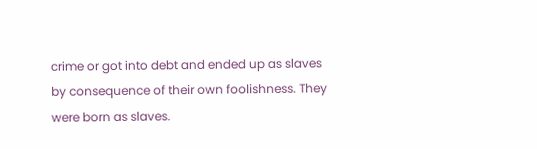crime or got into debt and ended up as slaves by consequence of their own foolishness. They were born as slaves.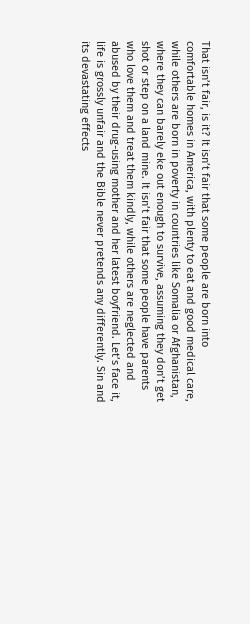That isn’t fair, is it? It isn’t fair that some people are born into comfortable homes in America, with plenty to eat and good medical care, while others are born in poverty in countries like Somalia or Afghanistan, where they can barely eke out enough to survive, assuming they don’t get shot or step on a land mine. It isn’t fair that some people have parents who love them and treat them kindly, while others are neglected and abused by their drug-using mother and her latest boyfriend. Let’s face it, life is grossly unfair and the Bible never pretends any differently. Sin and its devastating effects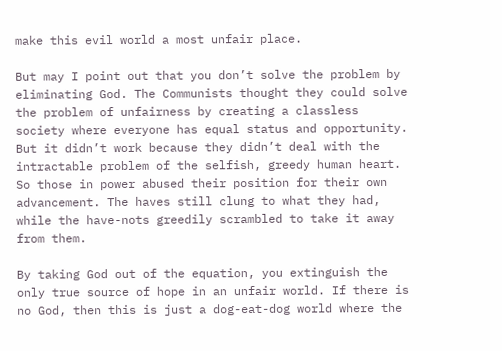make this evil world a most unfair place.

But may I point out that you don’t solve the problem by eliminating God. The Communists thought they could solve the problem of unfairness by creating a classless society where everyone has equal status and opportunity. But it didn’t work because they didn’t deal with the intractable problem of the selfish, greedy human heart. So those in power abused their position for their own advancement. The haves still clung to what they had, while the have-nots greedily scrambled to take it away from them.

By taking God out of the equation, you extinguish the only true source of hope in an unfair world. If there is no God, then this is just a dog-eat-dog world where the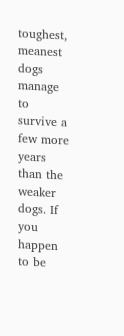toughest, meanest dogs manage to survive a few more years than the weaker dogs. If you happen to be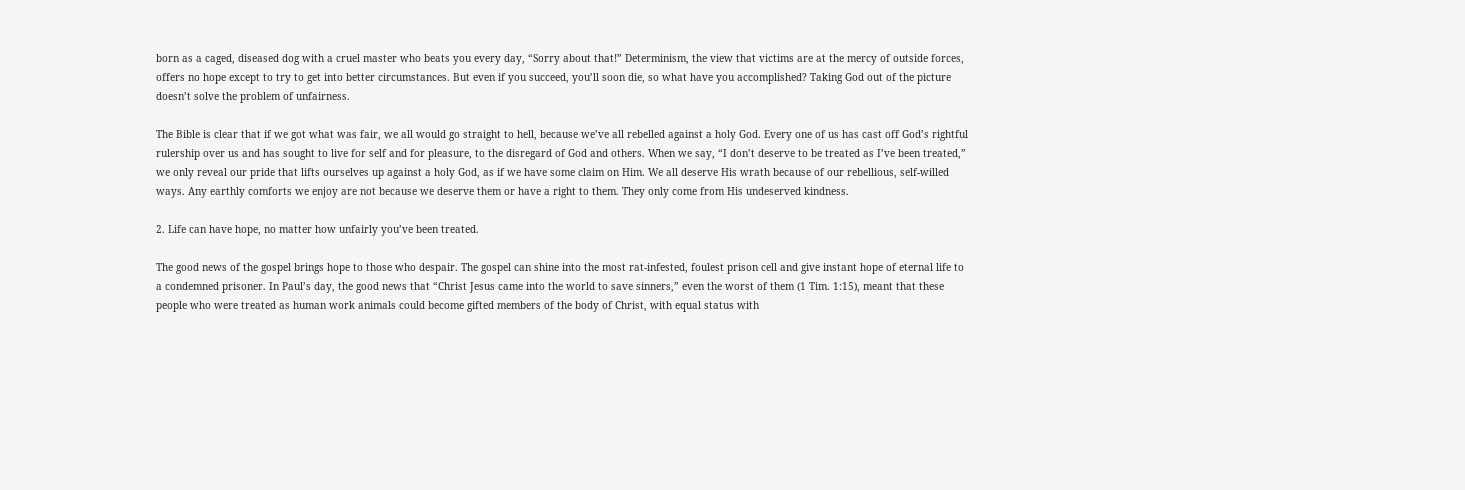born as a caged, diseased dog with a cruel master who beats you every day, “Sorry about that!” Determinism, the view that victims are at the mercy of outside forces, offers no hope except to try to get into better circumstances. But even if you succeed, you’ll soon die, so what have you accomplished? Taking God out of the picture doesn’t solve the problem of unfairness.

The Bible is clear that if we got what was fair, we all would go straight to hell, because we’ve all rebelled against a holy God. Every one of us has cast off God’s rightful rulership over us and has sought to live for self and for pleasure, to the disregard of God and others. When we say, “I don’t deserve to be treated as I’ve been treated,” we only reveal our pride that lifts ourselves up against a holy God, as if we have some claim on Him. We all deserve His wrath because of our rebellious, self-willed ways. Any earthly comforts we enjoy are not because we deserve them or have a right to them. They only come from His undeserved kindness.

2. Life can have hope, no matter how unfairly you’ve been treated.

The good news of the gospel brings hope to those who despair. The gospel can shine into the most rat-infested, foulest prison cell and give instant hope of eternal life to a condemned prisoner. In Paul’s day, the good news that “Christ Jesus came into the world to save sinners,” even the worst of them (1 Tim. 1:15), meant that these people who were treated as human work animals could become gifted members of the body of Christ, with equal status with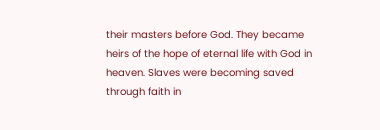their masters before God. They became heirs of the hope of eternal life with God in heaven. Slaves were becoming saved through faith in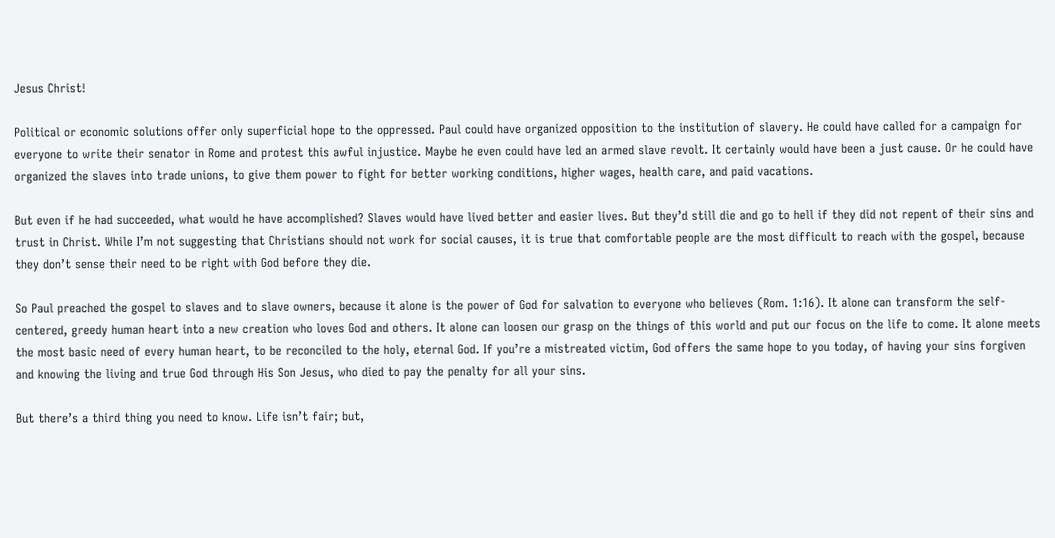Jesus Christ!

Political or economic solutions offer only superficial hope to the oppressed. Paul could have organized opposition to the institution of slavery. He could have called for a campaign for everyone to write their senator in Rome and protest this awful injustice. Maybe he even could have led an armed slave revolt. It certainly would have been a just cause. Or he could have organized the slaves into trade unions, to give them power to fight for better working conditions, higher wages, health care, and paid vacations.

But even if he had succeeded, what would he have accomplished? Slaves would have lived better and easier lives. But they’d still die and go to hell if they did not repent of their sins and trust in Christ. While I’m not suggesting that Christians should not work for social causes, it is true that comfortable people are the most difficult to reach with the gospel, because they don’t sense their need to be right with God before they die.

So Paul preached the gospel to slaves and to slave owners, because it alone is the power of God for salvation to everyone who believes (Rom. 1:16). It alone can transform the self-centered, greedy human heart into a new creation who loves God and others. It alone can loosen our grasp on the things of this world and put our focus on the life to come. It alone meets the most basic need of every human heart, to be reconciled to the holy, eternal God. If you’re a mistreated victim, God offers the same hope to you today, of having your sins forgiven and knowing the living and true God through His Son Jesus, who died to pay the penalty for all your sins.

But there’s a third thing you need to know. Life isn’t fair; but,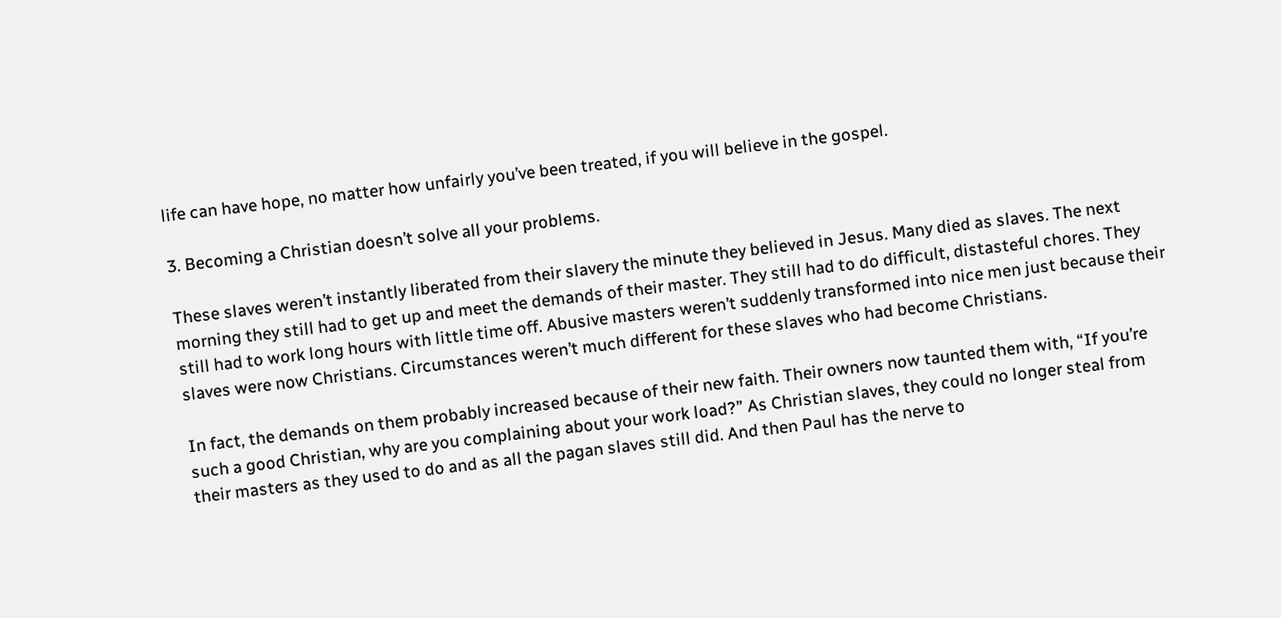life can have hope, no matter how unfairly you’ve been treated, if you will believe in the gospel.

3. Becoming a Christian doesn’t solve all your problems.

These slaves weren’t instantly liberated from their slavery the minute they believed in Jesus. Many died as slaves. The next morning they still had to get up and meet the demands of their master. They still had to do difficult, distasteful chores. They still had to work long hours with little time off. Abusive masters weren’t suddenly transformed into nice men just because their slaves were now Christians. Circumstances weren’t much different for these slaves who had become Christians.

In fact, the demands on them probably increased because of their new faith. Their owners now taunted them with, “If you’re such a good Christian, why are you complaining about your work load?” As Christian slaves, they could no longer steal from their masters as they used to do and as all the pagan slaves still did. And then Paul has the nerve to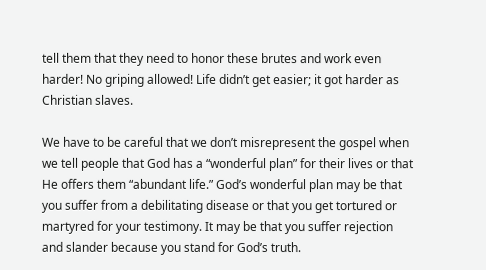tell them that they need to honor these brutes and work even harder! No griping allowed! Life didn’t get easier; it got harder as Christian slaves.

We have to be careful that we don’t misrepresent the gospel when we tell people that God has a “wonderful plan” for their lives or that He offers them “abundant life.” God’s wonderful plan may be that you suffer from a debilitating disease or that you get tortured or martyred for your testimony. It may be that you suffer rejection and slander because you stand for God’s truth.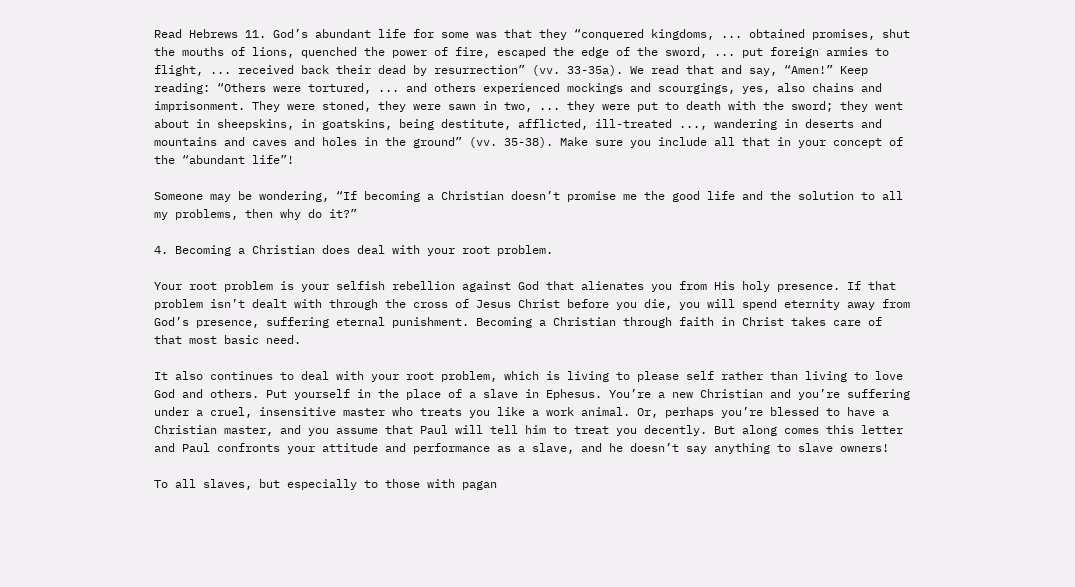Read Hebrews 11. God’s abundant life for some was that they “conquered kingdoms, ... obtained promises, shut the mouths of lions, quenched the power of fire, escaped the edge of the sword, ... put foreign armies to flight, ... received back their dead by resurrection” (vv. 33-35a). We read that and say, “Amen!” Keep reading: “Others were tortured, ... and others experienced mockings and scourgings, yes, also chains and imprisonment. They were stoned, they were sawn in two, ... they were put to death with the sword; they went about in sheepskins, in goatskins, being destitute, afflicted, ill-treated ..., wandering in deserts and mountains and caves and holes in the ground” (vv. 35-38). Make sure you include all that in your concept of the “abundant life”!

Someone may be wondering, “If becoming a Christian doesn’t promise me the good life and the solution to all my problems, then why do it?”

4. Becoming a Christian does deal with your root problem.

Your root problem is your selfish rebellion against God that alienates you from His holy presence. If that problem isn’t dealt with through the cross of Jesus Christ before you die, you will spend eternity away from God’s presence, suffering eternal punishment. Becoming a Christian through faith in Christ takes care of that most basic need.

It also continues to deal with your root problem, which is living to please self rather than living to love God and others. Put yourself in the place of a slave in Ephesus. You’re a new Christian and you’re suffering under a cruel, insensitive master who treats you like a work animal. Or, perhaps you’re blessed to have a Christian master, and you assume that Paul will tell him to treat you decently. But along comes this letter and Paul confronts your attitude and performance as a slave, and he doesn’t say anything to slave owners!

To all slaves, but especially to those with pagan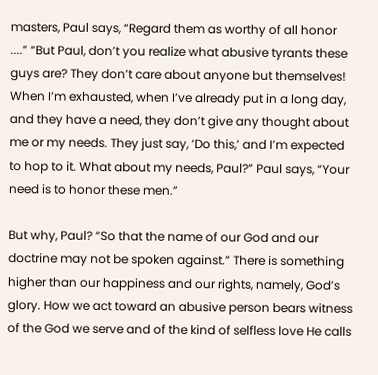masters, Paul says, “Regard them as worthy of all honor ....” “But Paul, don’t you realize what abusive tyrants these guys are? They don’t care about anyone but themselves! When I’m exhausted, when I’ve already put in a long day, and they have a need, they don’t give any thought about me or my needs. They just say, ‘Do this,’ and I’m expected to hop to it. What about my needs, Paul?” Paul says, “Your need is to honor these men.”

But why, Paul? “So that the name of our God and our doctrine may not be spoken against.” There is something higher than our happiness and our rights, namely, God’s glory. How we act toward an abusive person bears witness of the God we serve and of the kind of selfless love He calls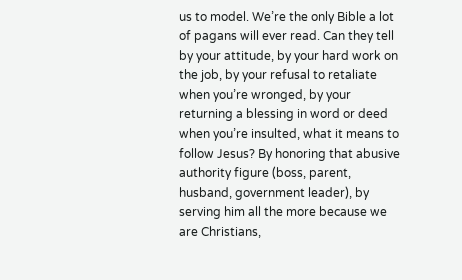us to model. We’re the only Bible a lot of pagans will ever read. Can they tell by your attitude, by your hard work on the job, by your refusal to retaliate when you’re wronged, by your returning a blessing in word or deed when you’re insulted, what it means to follow Jesus? By honoring that abusive authority figure (boss, parent, husband, government leader), by serving him all the more because we are Christians,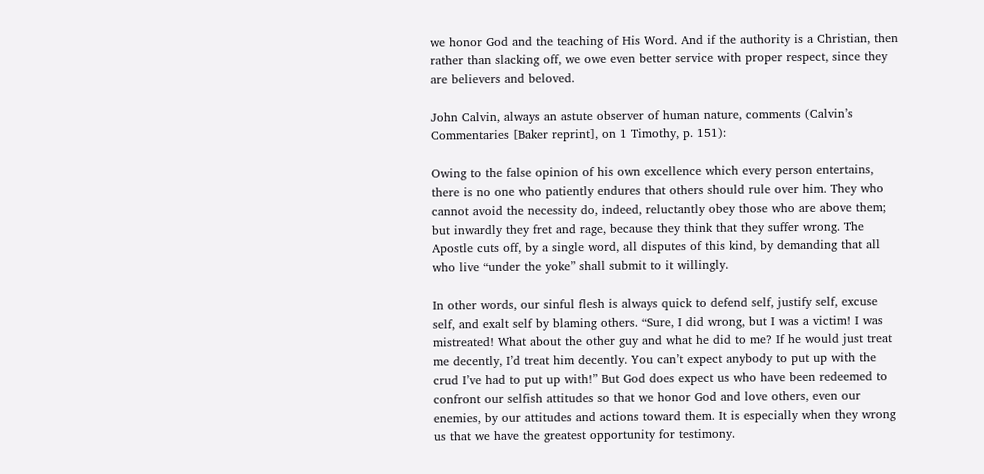we honor God and the teaching of His Word. And if the authority is a Christian, then rather than slacking off, we owe even better service with proper respect, since they are believers and beloved.

John Calvin, always an astute observer of human nature, comments (Calvin’s Commentaries [Baker reprint], on 1 Timothy, p. 151):

Owing to the false opinion of his own excellence which every person entertains, there is no one who patiently endures that others should rule over him. They who cannot avoid the necessity do, indeed, reluctantly obey those who are above them; but inwardly they fret and rage, because they think that they suffer wrong. The Apostle cuts off, by a single word, all disputes of this kind, by demanding that all who live “under the yoke” shall submit to it willingly.

In other words, our sinful flesh is always quick to defend self, justify self, excuse self, and exalt self by blaming others. “Sure, I did wrong, but I was a victim! I was mistreated! What about the other guy and what he did to me? If he would just treat me decently, I’d treat him decently. You can’t expect anybody to put up with the crud I’ve had to put up with!” But God does expect us who have been redeemed to confront our selfish attitudes so that we honor God and love others, even our enemies, by our attitudes and actions toward them. It is especially when they wrong us that we have the greatest opportunity for testimony.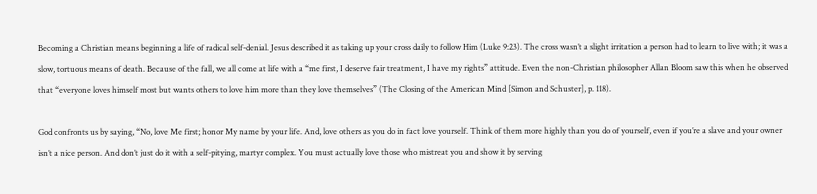Becoming a Christian means beginning a life of radical self-denial. Jesus described it as taking up your cross daily to follow Him (Luke 9:23). The cross wasn’t a slight irritation a person had to learn to live with; it was a slow, tortuous means of death. Because of the fall, we all come at life with a “me first, I deserve fair treatment, I have my rights” attitude. Even the non-Christian philosopher Allan Bloom saw this when he observed that “everyone loves himself most but wants others to love him more than they love themselves” (The Closing of the American Mind [Simon and Schuster], p. 118).

God confronts us by saying, “No, love Me first; honor My name by your life. And, love others as you do in fact love yourself. Think of them more highly than you do of yourself, even if you’re a slave and your owner isn’t a nice person. And don’t just do it with a self-pitying, martyr complex. You must actually love those who mistreat you and show it by serving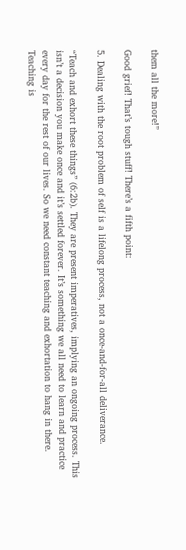them all the more!”

Good grief! That’s tough stuff! There’s a fifth point:

5. Dealing with the root problem of self is a lifelong process, not a once-and-for-all deliverance.

“Teach and exhort these things” (6:2b). They are present imperatives, implying an ongoing process. This isn’t a decision you make once and it’s settled forever. It’s something we all need to learn and practice every day for the rest of our lives. So we need constant teaching and exhortation to hang in there. Teaching is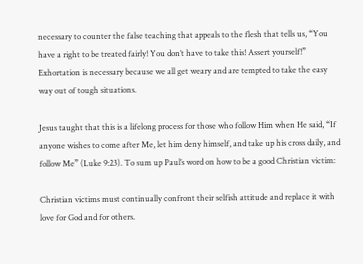necessary to counter the false teaching that appeals to the flesh that tells us, “You have a right to be treated fairly! You don’t have to take this! Assert yourself!” Exhortation is necessary because we all get weary and are tempted to take the easy way out of tough situations.

Jesus taught that this is a lifelong process for those who follow Him when He said, “If anyone wishes to come after Me, let him deny himself, and take up his cross daily, and follow Me” (Luke 9:23). To sum up Paul’s word on how to be a good Christian victim:

Christian victims must continually confront their selfish attitude and replace it with love for God and for others.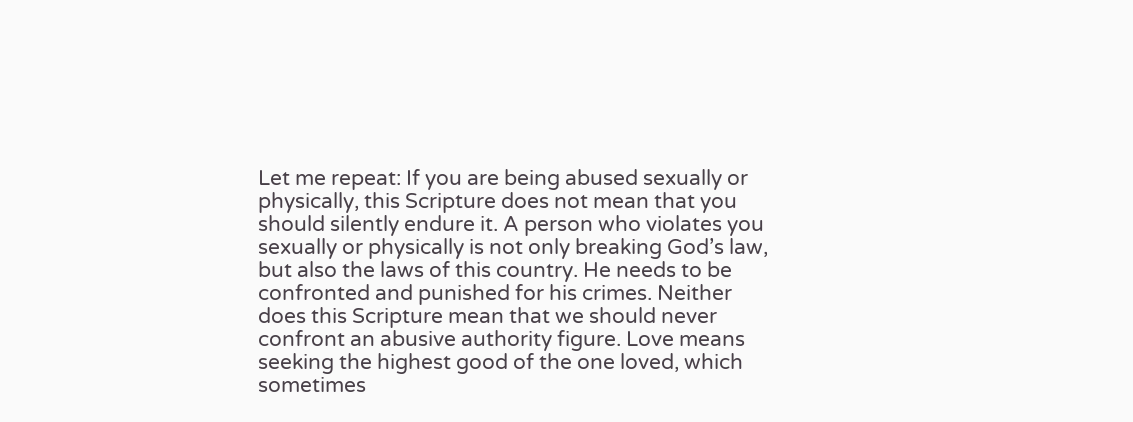Let me repeat: If you are being abused sexually or physically, this Scripture does not mean that you should silently endure it. A person who violates you sexually or physically is not only breaking God’s law, but also the laws of this country. He needs to be confronted and punished for his crimes. Neither does this Scripture mean that we should never confront an abusive authority figure. Love means seeking the highest good of the one loved, which sometimes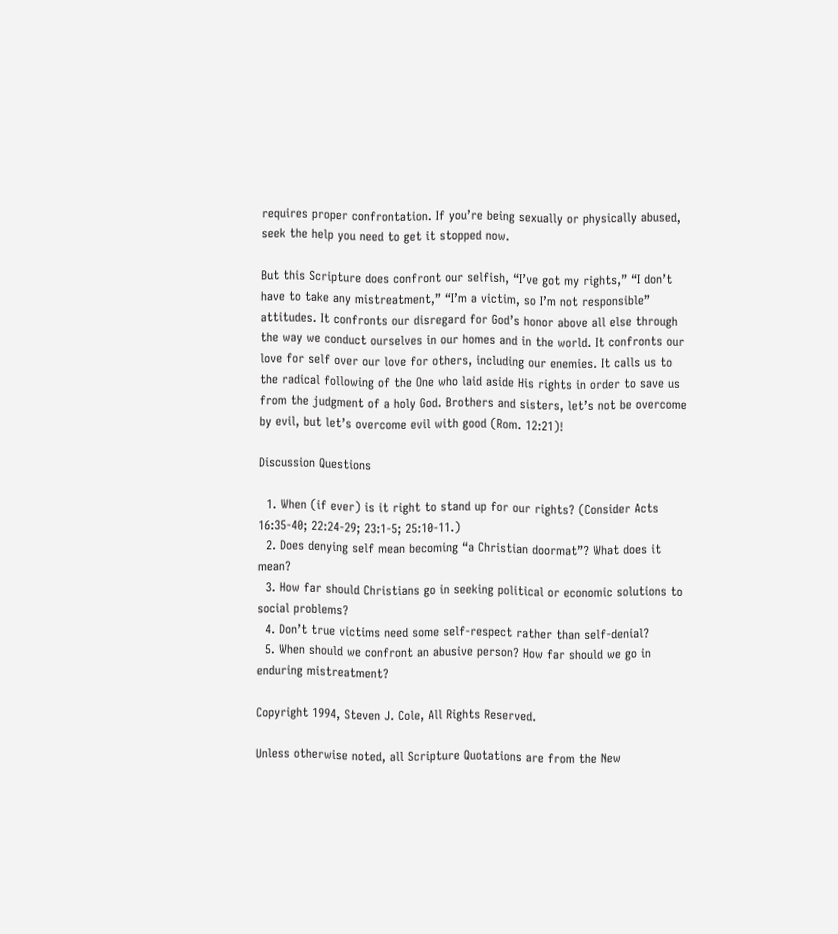requires proper confrontation. If you’re being sexually or physically abused, seek the help you need to get it stopped now.

But this Scripture does confront our selfish, “I’ve got my rights,” “I don’t have to take any mistreatment,” “I’m a victim, so I’m not responsible” attitudes. It confronts our disregard for God’s honor above all else through the way we conduct ourselves in our homes and in the world. It confronts our love for self over our love for others, including our enemies. It calls us to the radical following of the One who laid aside His rights in order to save us from the judgment of a holy God. Brothers and sisters, let’s not be overcome by evil, but let’s overcome evil with good (Rom. 12:21)!

Discussion Questions

  1. When (if ever) is it right to stand up for our rights? (Consider Acts 16:35-40; 22:24-29; 23:1-5; 25:10-11.)
  2. Does denying self mean becoming “a Christian doormat”? What does it mean?
  3. How far should Christians go in seeking political or economic solutions to social problems?
  4. Don’t true victims need some self-respect rather than self-denial?
  5. When should we confront an abusive person? How far should we go in enduring mistreatment?

Copyright 1994, Steven J. Cole, All Rights Reserved.

Unless otherwise noted, all Scripture Quotations are from the New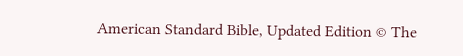American Standard Bible, Updated Edition © The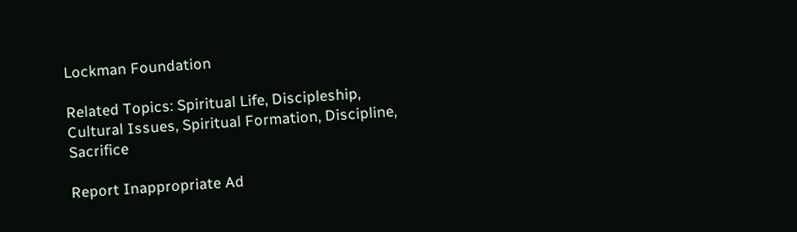Lockman Foundation

Related Topics: Spiritual Life, Discipleship, Cultural Issues, Spiritual Formation, Discipline, Sacrifice

Report Inappropriate Ad